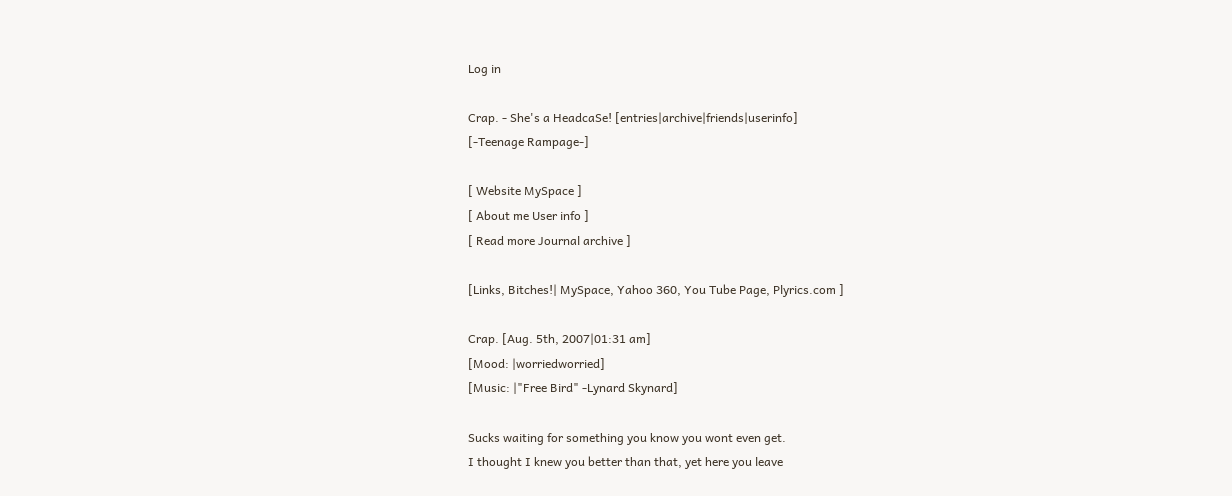Log in

Crap. - She's a HeadcaSe! [entries|archive|friends|userinfo]
[-Teenage Rampage-]

[ Website MySpace ]
[ About me User info ]
[ Read more Journal archive ]

[Links, Bitches!| MySpace, Yahoo 360, You Tube Page, Plyrics.com ]

Crap. [Aug. 5th, 2007|01:31 am]
[Mood: |worriedworried]
[Music: |"Free Bird" -Lynard Skynard]

Sucks waiting for something you know you wont even get.
I thought I knew you better than that, yet here you leave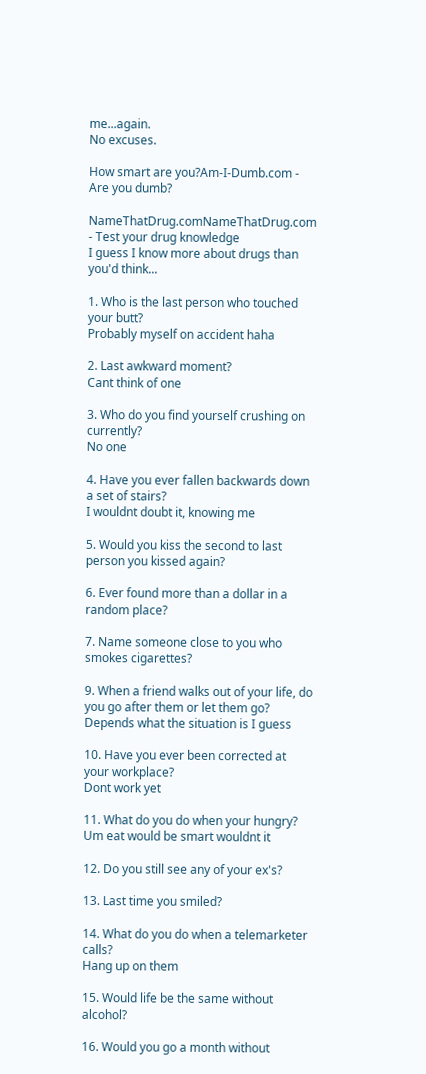me...again.
No excuses.

How smart are you?Am-I-Dumb.com - Are you dumb?

NameThatDrug.comNameThatDrug.com - Test your drug knowledge
I guess I know more about drugs than you'd think...

1. Who is the last person who touched your butt?
Probably myself on accident haha

2. Last awkward moment?
Cant think of one

3. Who do you find yourself crushing on currently?
No one

4. Have you ever fallen backwards down a set of stairs?
I wouldnt doubt it, knowing me

5. Would you kiss the second to last person you kissed again?

6. Ever found more than a dollar in a random place?

7. Name someone close to you who smokes cigarettes?

9. When a friend walks out of your life, do you go after them or let them go?
Depends what the situation is I guess

10. Have you ever been corrected at your workplace?
Dont work yet

11. What do you do when your hungry?
Um eat would be smart wouldnt it

12. Do you still see any of your ex's?

13. Last time you smiled?

14. What do you do when a telemarketer calls?
Hang up on them

15. Would life be the same without alcohol?

16. Would you go a month without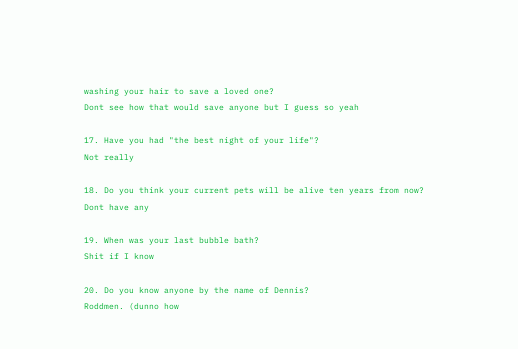washing your hair to save a loved one?
Dont see how that would save anyone but I guess so yeah

17. Have you had "the best night of your life"?
Not really

18. Do you think your current pets will be alive ten years from now?
Dont have any

19. When was your last bubble bath?
Shit if I know

20. Do you know anyone by the name of Dennis?
Roddmen. (dunno how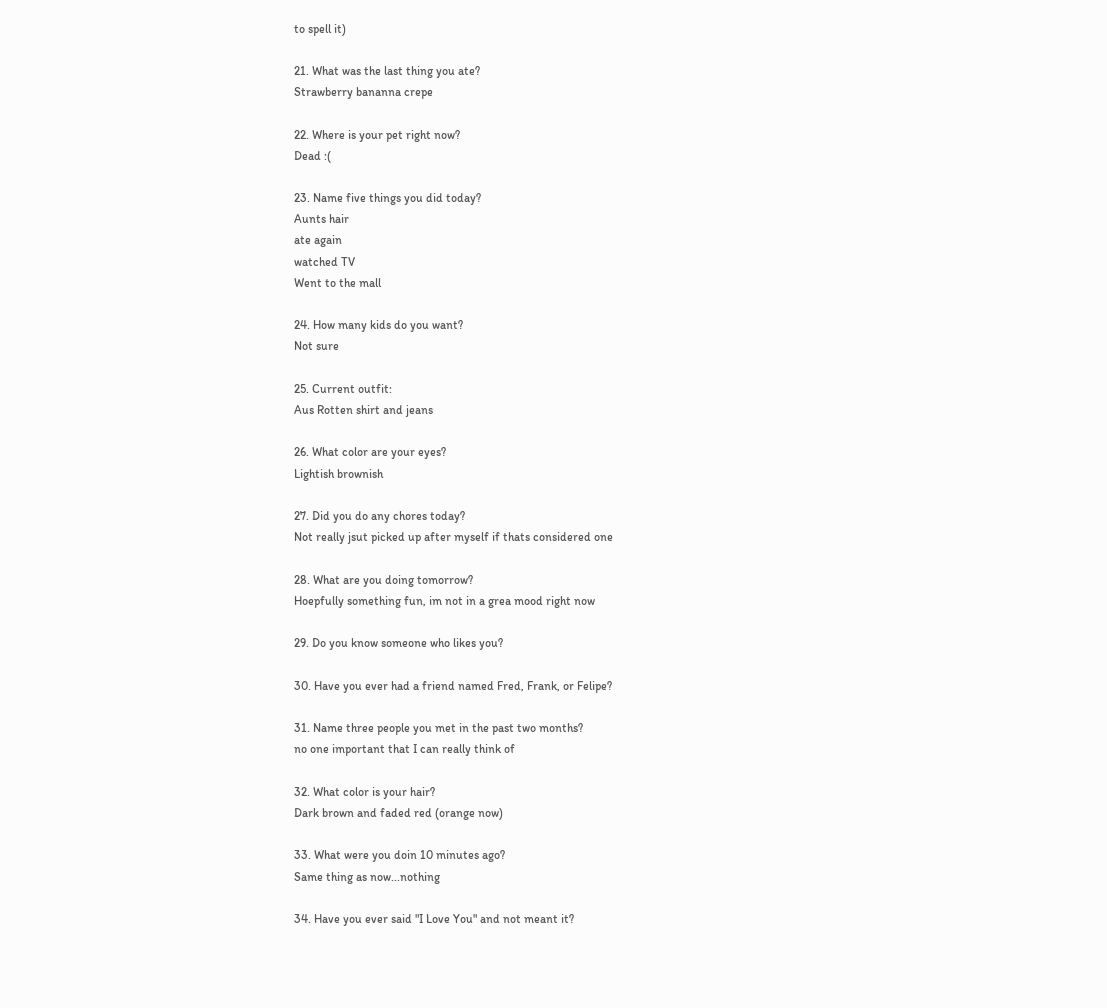to spell it)

21. What was the last thing you ate?
Strawberry bananna crepe

22. Where is your pet right now?
Dead :(

23. Name five things you did today?
Aunts hair
ate again
watched TV
Went to the mall

24. How many kids do you want?
Not sure

25. Current outfit:
Aus Rotten shirt and jeans

26. What color are your eyes?
Lightish brownish

27. Did you do any chores today?
Not really jsut picked up after myself if thats considered one

28. What are you doing tomorrow?
Hoepfully something fun, im not in a grea mood right now

29. Do you know someone who likes you?

30. Have you ever had a friend named Fred, Frank, or Felipe?

31. Name three people you met in the past two months?
no one important that I can really think of

32. What color is your hair?
Dark brown and faded red (orange now)

33. What were you doin 10 minutes ago?
Same thing as now...nothing

34. Have you ever said "I Love You" and not meant it?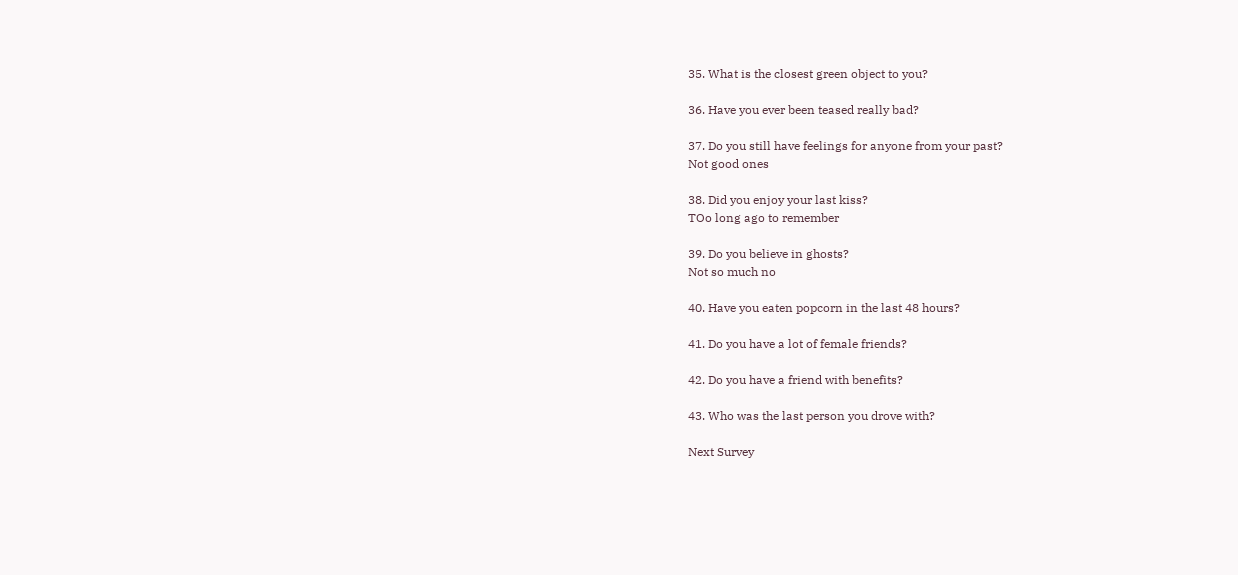35. What is the closest green object to you?

36. Have you ever been teased really bad?

37. Do you still have feelings for anyone from your past?
Not good ones

38. Did you enjoy your last kiss?
TOo long ago to remember

39. Do you believe in ghosts?
Not so much no

40. Have you eaten popcorn in the last 48 hours?

41. Do you have a lot of female friends?

42. Do you have a friend with benefits?

43. Who was the last person you drove with?

Next Survey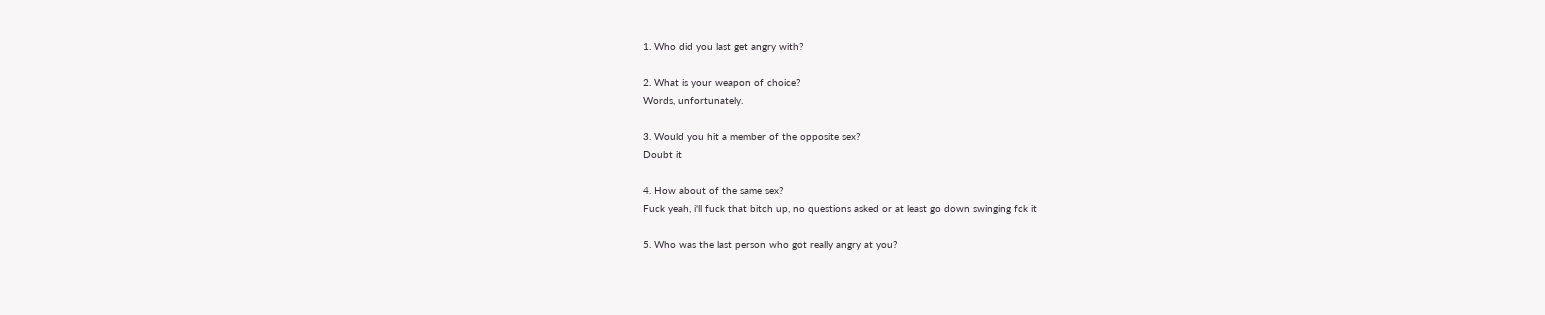1. Who did you last get angry with?

2. What is your weapon of choice?
Words, unfortunately.

3. Would you hit a member of the opposite sex?
Doubt it

4. How about of the same sex?
Fuck yeah, i'll fuck that bitch up, no questions asked or at least go down swinging fck it

5. Who was the last person who got really angry at you?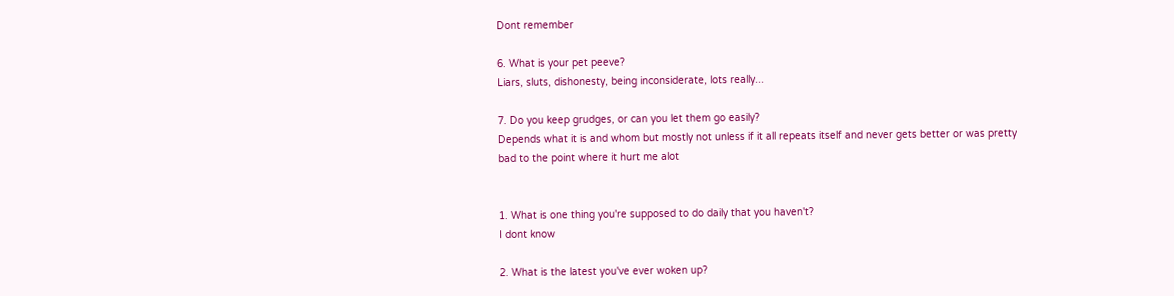Dont remember

6. What is your pet peeve?
Liars, sluts, dishonesty, being inconsiderate, lots really...

7. Do you keep grudges, or can you let them go easily?
Depends what it is and whom but mostly not unless if it all repeats itself and never gets better or was pretty bad to the point where it hurt me alot


1. What is one thing you're supposed to do daily that you haven't?
I dont know

2. What is the latest you've ever woken up?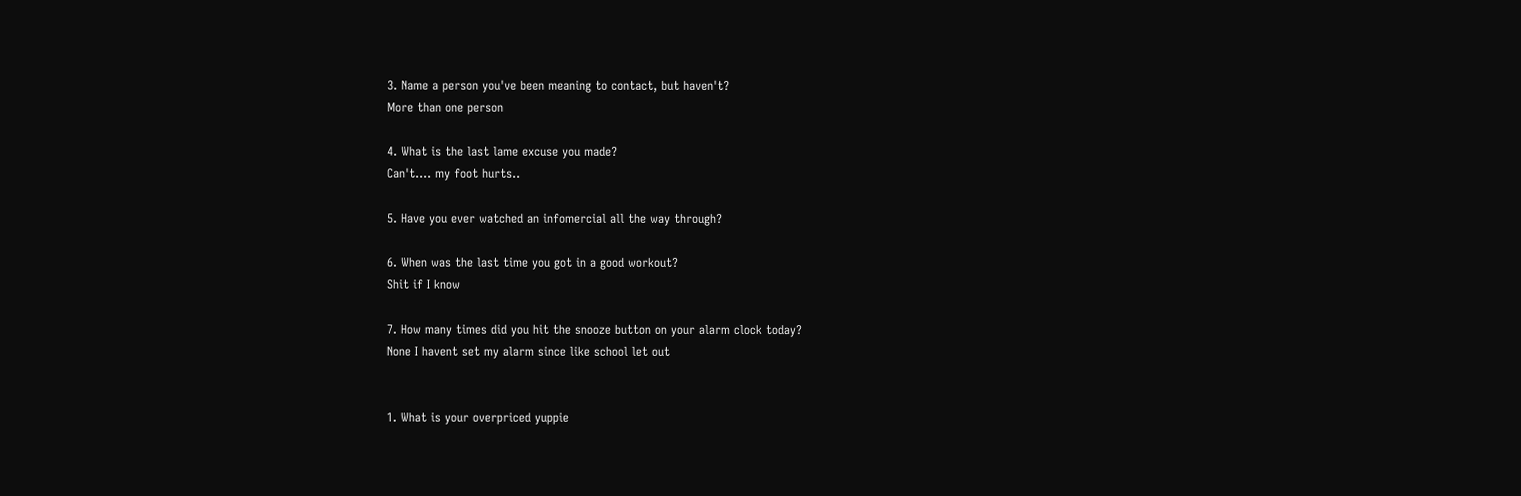3. Name a person you've been meaning to contact, but haven't?
More than one person

4. What is the last lame excuse you made?
Can't.... my foot hurts..

5. Have you ever watched an infomercial all the way through?

6. When was the last time you got in a good workout?
Shit if I know

7. How many times did you hit the snooze button on your alarm clock today?
None I havent set my alarm since like school let out


1. What is your overpriced yuppie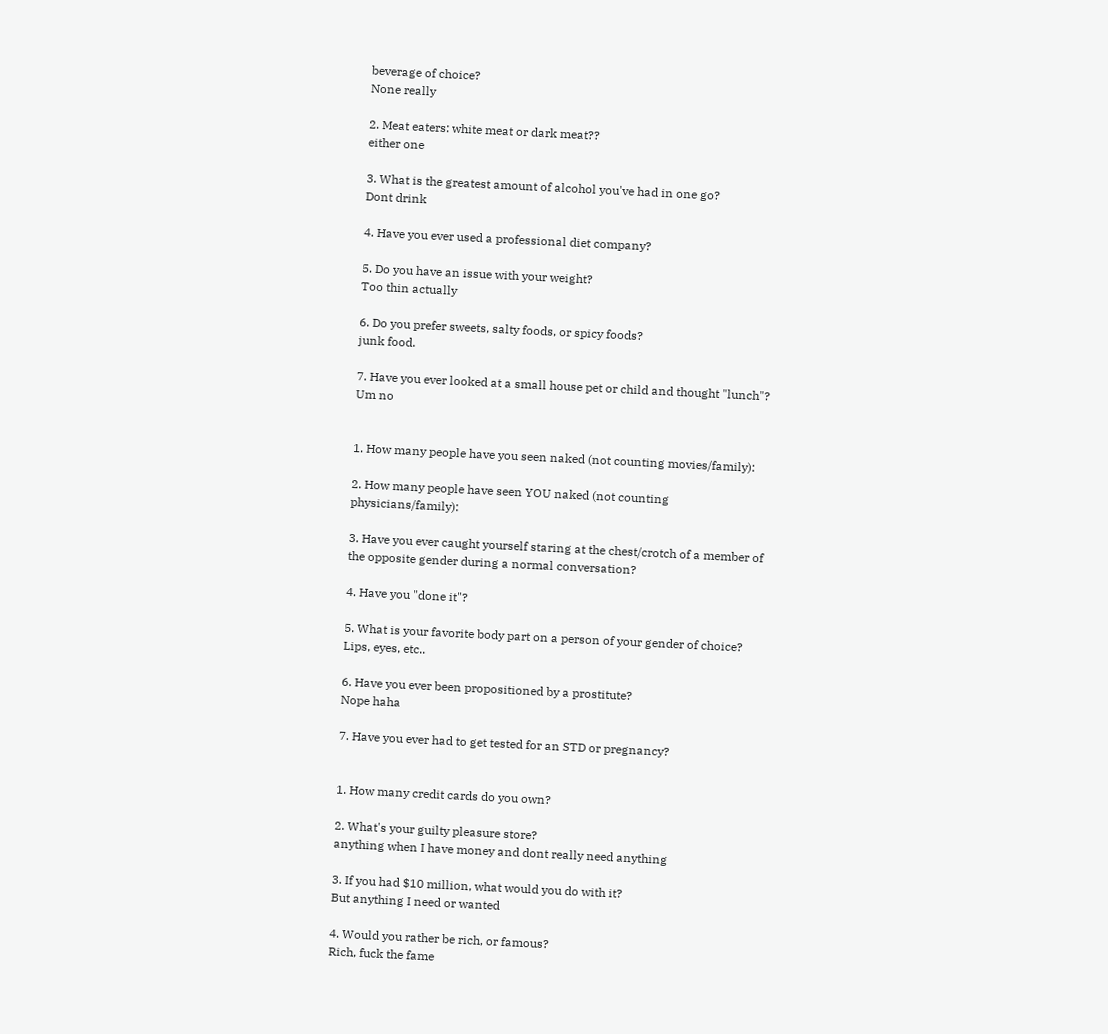beverage of choice?
None really

2. Meat eaters: white meat or dark meat??
either one

3. What is the greatest amount of alcohol you've had in one go?
Dont drink

4. Have you ever used a professional diet company?

5. Do you have an issue with your weight?
Too thin actually

6. Do you prefer sweets, salty foods, or spicy foods?
junk food.

7. Have you ever looked at a small house pet or child and thought "lunch"?
Um no


1. How many people have you seen naked (not counting movies/family):

2. How many people have seen YOU naked (not counting physicians/family):

3. Have you ever caught yourself staring at the chest/crotch of a member of
the opposite gender during a normal conversation?

4. Have you "done it"?

5. What is your favorite body part on a person of your gender of choice?
Lips, eyes, etc..

6. Have you ever been propositioned by a prostitute?
Nope haha

7. Have you ever had to get tested for an STD or pregnancy?


1. How many credit cards do you own?

2. What's your guilty pleasure store?
anything when I have money and dont really need anything

3. If you had $10 million, what would you do with it?
But anything I need or wanted

4. Would you rather be rich, or famous?
Rich, fuck the fame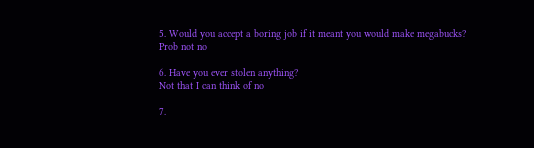5. Would you accept a boring job if it meant you would make megabucks?
Prob not no

6. Have you ever stolen anything?
Not that I can think of no

7.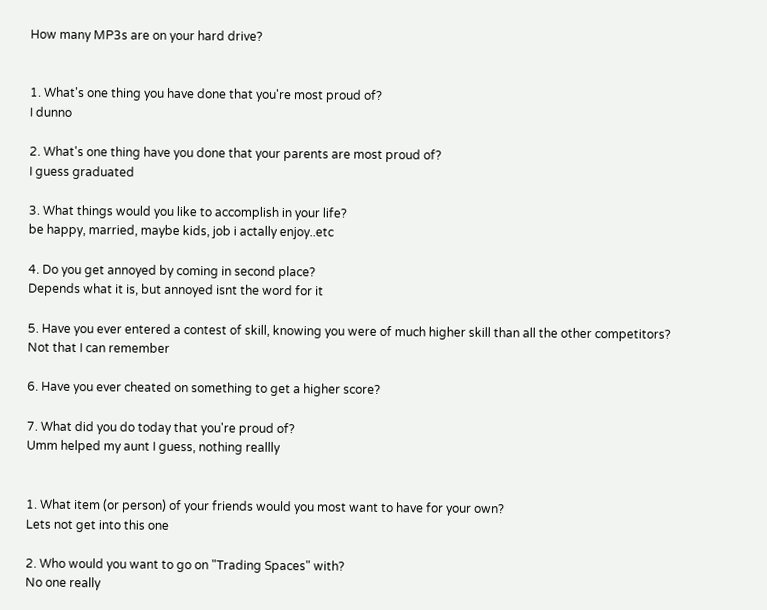How many MP3s are on your hard drive?


1. What's one thing you have done that you're most proud of?
I dunno

2. What's one thing have you done that your parents are most proud of?
I guess graduated

3. What things would you like to accomplish in your life?
be happy, married, maybe kids, job i actally enjoy..etc

4. Do you get annoyed by coming in second place?
Depends what it is, but annoyed isnt the word for it

5. Have you ever entered a contest of skill, knowing you were of much higher skill than all the other competitors?
Not that I can remember

6. Have you ever cheated on something to get a higher score?

7. What did you do today that you're proud of?
Umm helped my aunt I guess, nothing reallly


1. What item (or person) of your friends would you most want to have for your own?
Lets not get into this one

2. Who would you want to go on "Trading Spaces" with?
No one really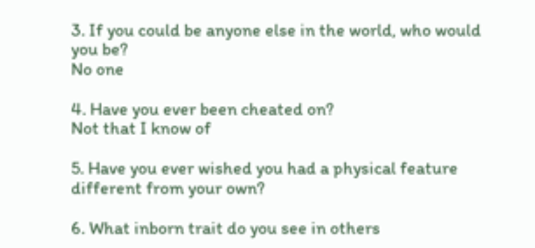3. If you could be anyone else in the world, who would you be?
No one

4. Have you ever been cheated on?
Not that I know of

5. Have you ever wished you had a physical feature different from your own?

6. What inborn trait do you see in others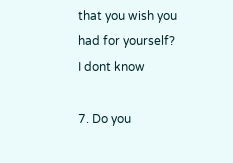that you wish you had for yourself?
I dont know

7. Do you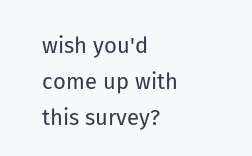wish you'd come up with this survey?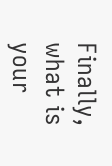Finally, what is your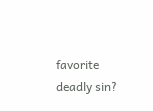favorite deadly sin?